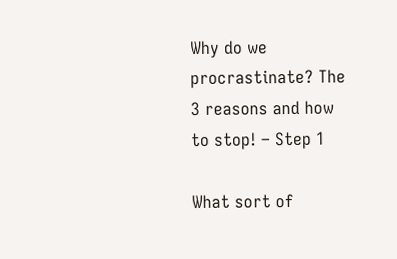Why do we procrastinate? The 3 reasons and how to stop! – Step 1

What sort of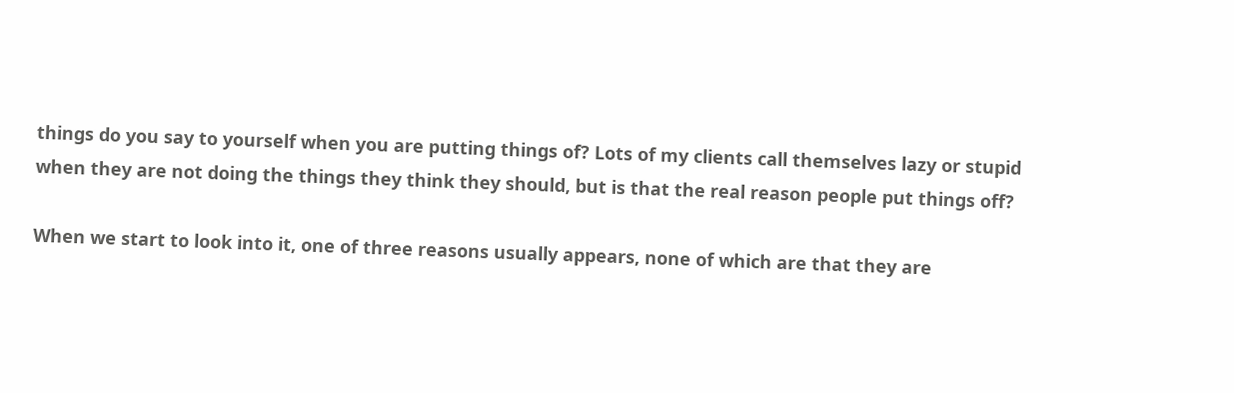things do you say to yourself when you are putting things of? Lots of my clients call themselves lazy or stupid when they are not doing the things they think they should, but is that the real reason people put things off?

When we start to look into it, one of three reasons usually appears, none of which are that they are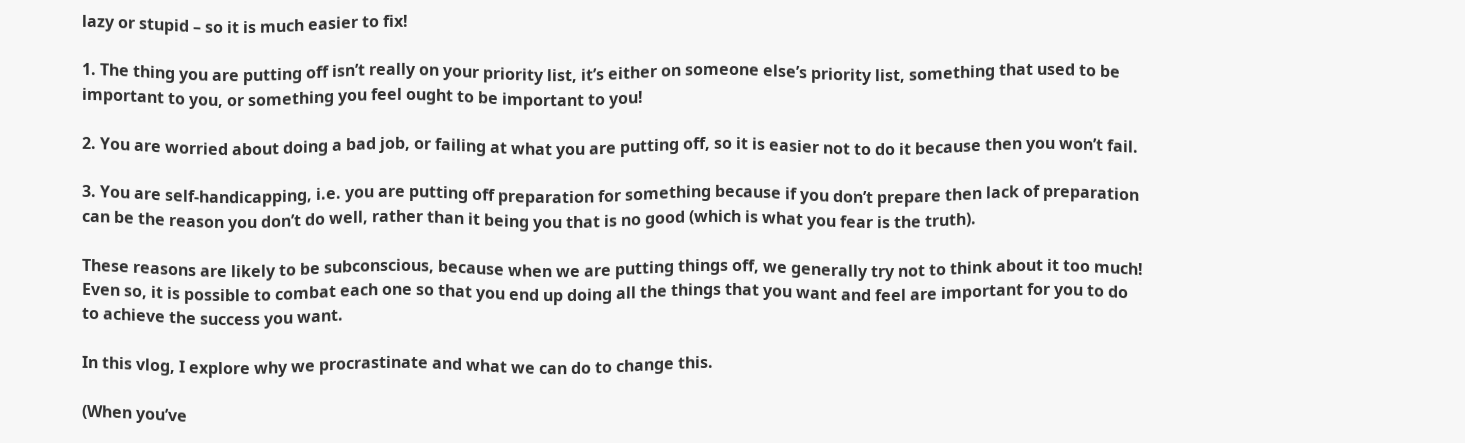lazy or stupid – so it is much easier to fix!

1. The thing you are putting off isn’t really on your priority list, it’s either on someone else’s priority list, something that used to be important to you, or something you feel ought to be important to you!

2. You are worried about doing a bad job, or failing at what you are putting off, so it is easier not to do it because then you won’t fail.

3. You are self-handicapping, i.e. you are putting off preparation for something because if you don’t prepare then lack of preparation can be the reason you don’t do well, rather than it being you that is no good (which is what you fear is the truth).

These reasons are likely to be subconscious, because when we are putting things off, we generally try not to think about it too much! Even so, it is possible to combat each one so that you end up doing all the things that you want and feel are important for you to do to achieve the success you want.

In this vlog, I explore why we procrastinate and what we can do to change this.

(When you’ve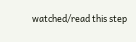watched/read this step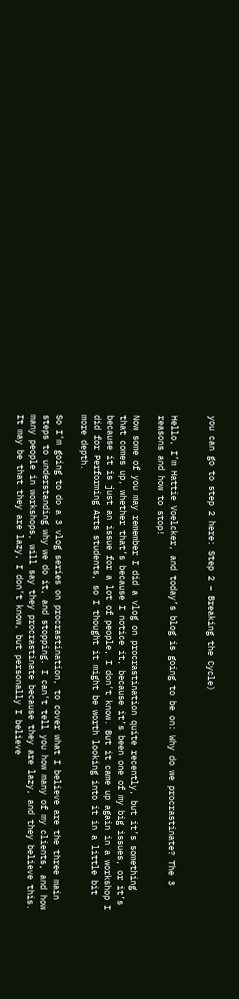you can go to step 2 here: Step 2 – Breaking the Cycle)


Hello, I’m Hattie Voelcker, and today’s blog is going to be on: Why do we procrastinate? The 3 reasons and how to stop!

Now some of you may remember I did a vlog on procrastination quite recently, but it’s something that comes up, whether that’s because I notice it, because it’s been one of my big issues, or it’s because it is just an issue for a lot of people, I don’t know. But it came up again in a workshop I did for Performing Arts students, so I thought it might be worth looking into it in a little bit more depth.

So I’m going to do a 3 vlog series on procrastination, to cover what I believe are the three main steps to understanding why we do it, and stopping. I can’t tell you how many of my clients, and how many people in workshops, will say they procrastinate because they are lazy, and they believe this. It may be that they are lazy, I don’t know, but personally I believe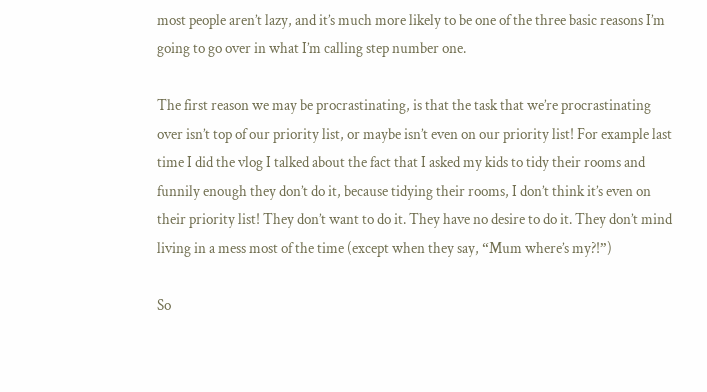most people aren’t lazy, and it’s much more likely to be one of the three basic reasons I’m going to go over in what I’m calling step number one.

The first reason we may be procrastinating, is that the task that we’re procrastinating over isn’t top of our priority list, or maybe isn’t even on our priority list! For example last time I did the vlog I talked about the fact that I asked my kids to tidy their rooms and funnily enough they don’t do it, because tidying their rooms, I don’t think it’s even on their priority list! They don’t want to do it. They have no desire to do it. They don’t mind living in a mess most of the time (except when they say, “Mum where’s my?!”)

So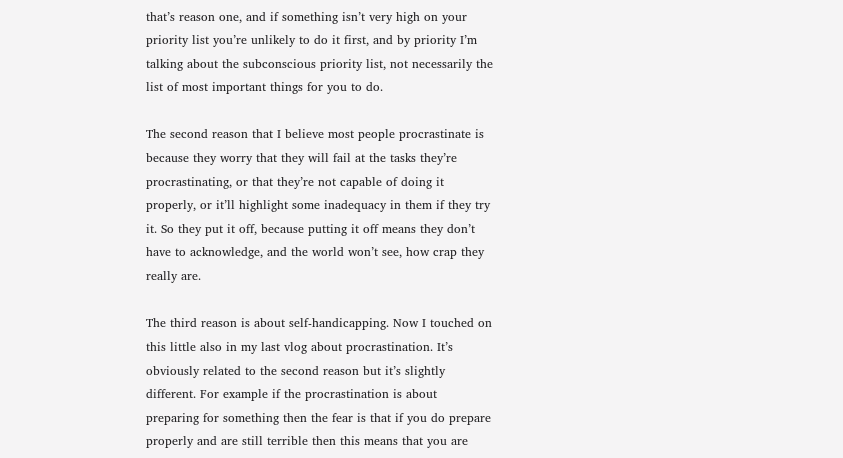that’s reason one, and if something isn’t very high on your priority list you’re unlikely to do it first, and by priority I’m talking about the subconscious priority list, not necessarily the list of most important things for you to do.

The second reason that I believe most people procrastinate is because they worry that they will fail at the tasks they’re procrastinating, or that they’re not capable of doing it properly, or it’ll highlight some inadequacy in them if they try it. So they put it off, because putting it off means they don’t have to acknowledge, and the world won’t see, how crap they really are.

The third reason is about self-handicapping. Now I touched on this little also in my last vlog about procrastination. It’s obviously related to the second reason but it’s slightly different. For example if the procrastination is about preparing for something then the fear is that if you do prepare properly and are still terrible then this means that you are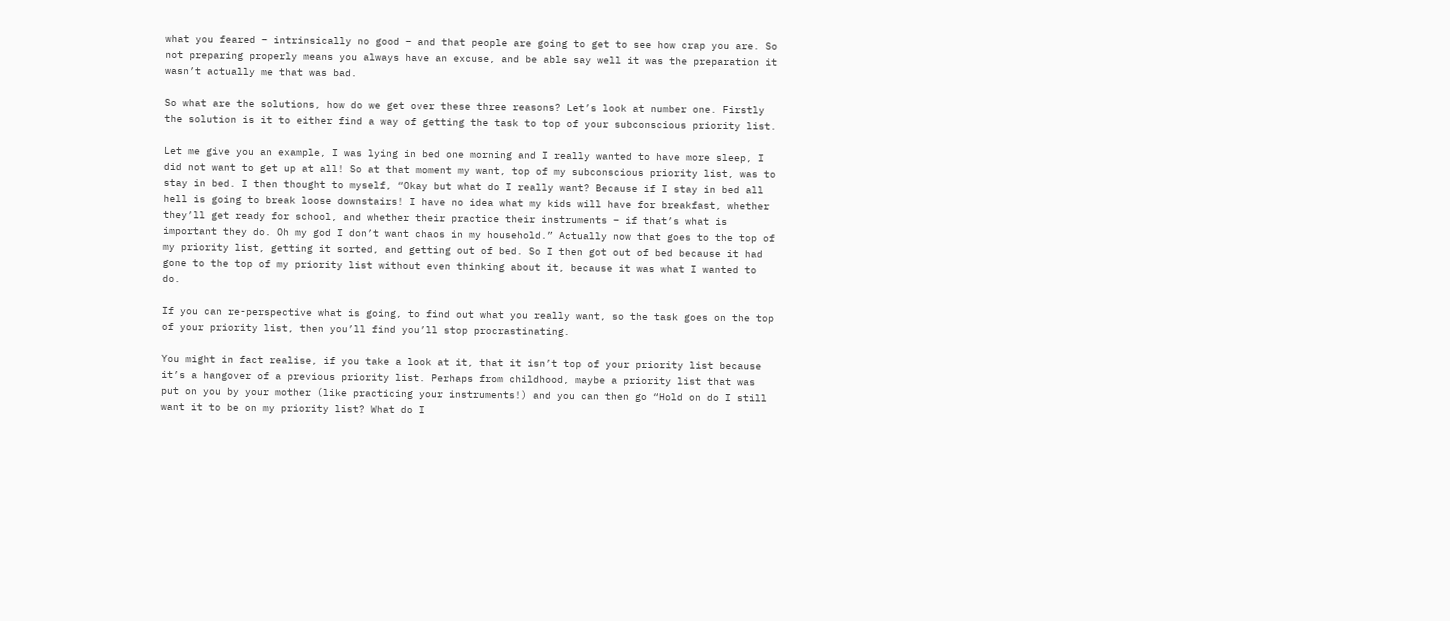what you feared – intrinsically no good – and that people are going to get to see how crap you are. So not preparing properly means you always have an excuse, and be able say well it was the preparation it wasn’t actually me that was bad.

So what are the solutions, how do we get over these three reasons? Let’s look at number one. Firstly the solution is it to either find a way of getting the task to top of your subconscious priority list.

Let me give you an example, I was lying in bed one morning and I really wanted to have more sleep, I did not want to get up at all! So at that moment my want, top of my subconscious priority list, was to stay in bed. I then thought to myself, “Okay but what do I really want? Because if I stay in bed all hell is going to break loose downstairs! I have no idea what my kids will have for breakfast, whether they’ll get ready for school, and whether their practice their instruments – if that’s what is important they do. Oh my god I don’t want chaos in my household.” Actually now that goes to the top of my priority list, getting it sorted, and getting out of bed. So I then got out of bed because it had gone to the top of my priority list without even thinking about it, because it was what I wanted to do.

If you can re-perspective what is going, to find out what you really want, so the task goes on the top of your priority list, then you’ll find you’ll stop procrastinating.

You might in fact realise, if you take a look at it, that it isn’t top of your priority list because it’s a hangover of a previous priority list. Perhaps from childhood, maybe a priority list that was put on you by your mother (like practicing your instruments!) and you can then go “Hold on do I still want it to be on my priority list? What do I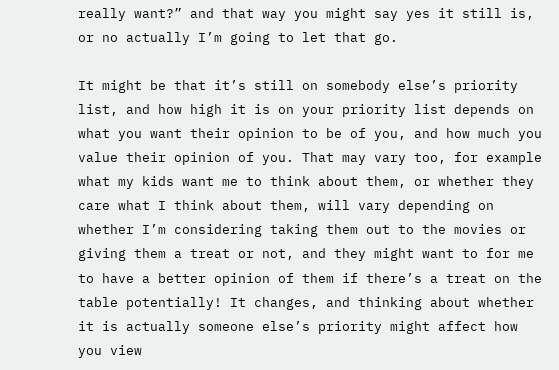really want?” and that way you might say yes it still is, or no actually I’m going to let that go.

It might be that it’s still on somebody else’s priority list, and how high it is on your priority list depends on what you want their opinion to be of you, and how much you value their opinion of you. That may vary too, for example what my kids want me to think about them, or whether they care what I think about them, will vary depending on whether I’m considering taking them out to the movies or giving them a treat or not, and they might want to for me to have a better opinion of them if there’s a treat on the table potentially! It changes, and thinking about whether it is actually someone else’s priority might affect how you view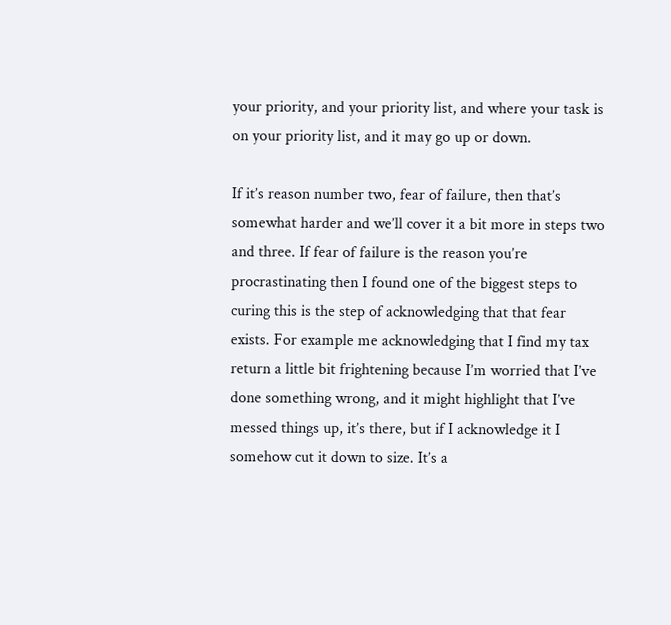your priority, and your priority list, and where your task is on your priority list, and it may go up or down.

If it’s reason number two, fear of failure, then that’s somewhat harder and we’ll cover it a bit more in steps two and three. If fear of failure is the reason you’re procrastinating then I found one of the biggest steps to curing this is the step of acknowledging that that fear exists. For example me acknowledging that I find my tax return a little bit frightening because I’m worried that I’ve done something wrong, and it might highlight that I’ve messed things up, it’s there, but if I acknowledge it I somehow cut it down to size. It’s a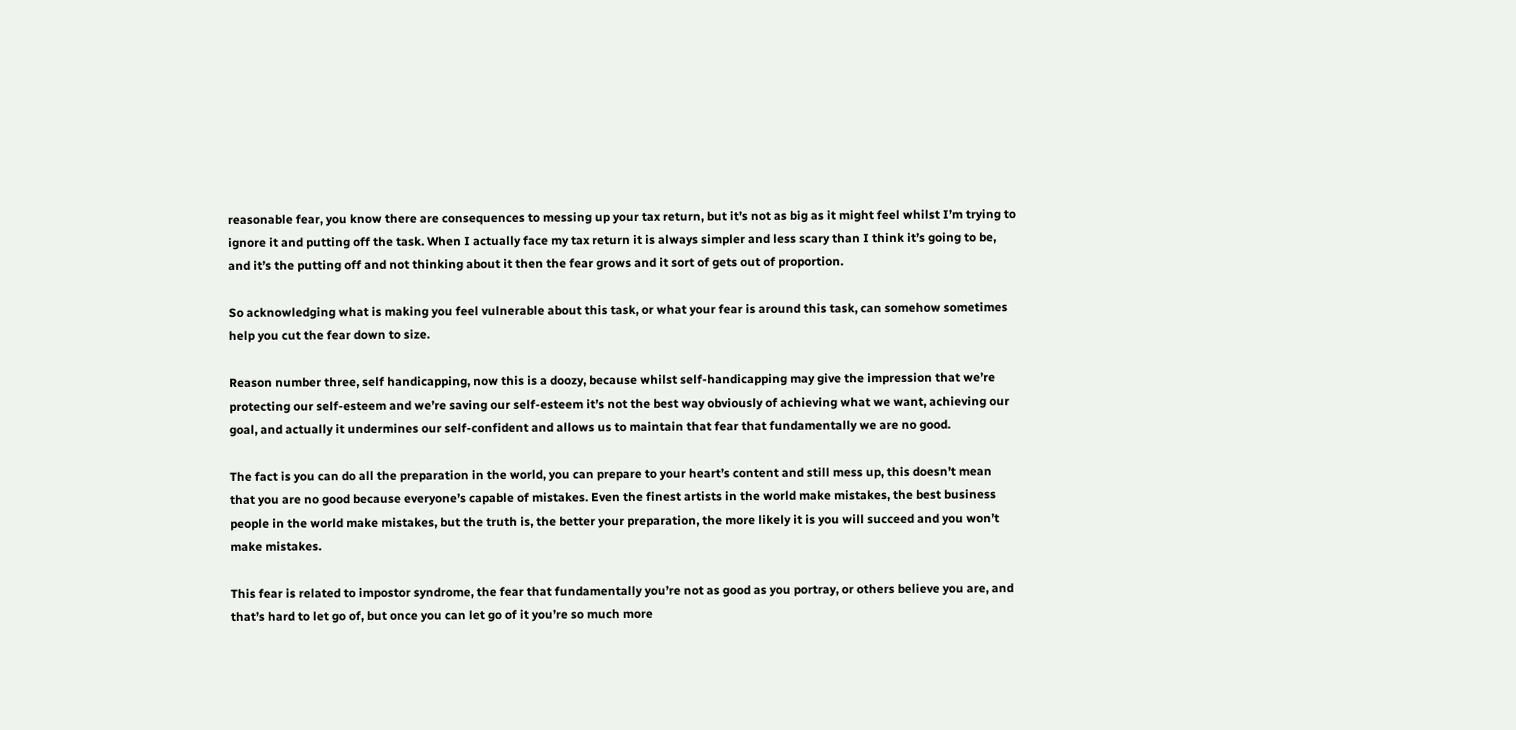reasonable fear, you know there are consequences to messing up your tax return, but it’s not as big as it might feel whilst I’m trying to ignore it and putting off the task. When I actually face my tax return it is always simpler and less scary than I think it’s going to be, and it’s the putting off and not thinking about it then the fear grows and it sort of gets out of proportion.

So acknowledging what is making you feel vulnerable about this task, or what your fear is around this task, can somehow sometimes help you cut the fear down to size.

Reason number three, self handicapping, now this is a doozy, because whilst self-handicapping may give the impression that we’re protecting our self-esteem and we’re saving our self-esteem it’s not the best way obviously of achieving what we want, achieving our goal, and actually it undermines our self-confident and allows us to maintain that fear that fundamentally we are no good.

The fact is you can do all the preparation in the world, you can prepare to your heart’s content and still mess up, this doesn’t mean that you are no good because everyone’s capable of mistakes. Even the finest artists in the world make mistakes, the best business people in the world make mistakes, but the truth is, the better your preparation, the more likely it is you will succeed and you won’t make mistakes.

This fear is related to impostor syndrome, the fear that fundamentally you’re not as good as you portray, or others believe you are, and that’s hard to let go of, but once you can let go of it you’re so much more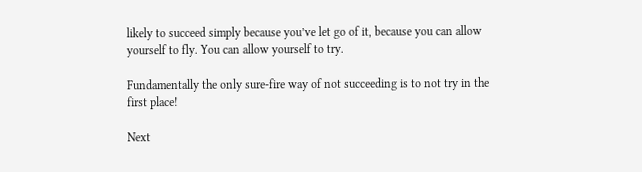likely to succeed simply because you’ve let go of it, because you can allow yourself to fly. You can allow yourself to try.

Fundamentally the only sure-fire way of not succeeding is to not try in the first place!

Next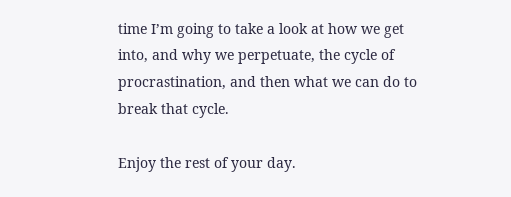time I’m going to take a look at how we get into, and why we perpetuate, the cycle of procrastination, and then what we can do to break that cycle.

Enjoy the rest of your day.